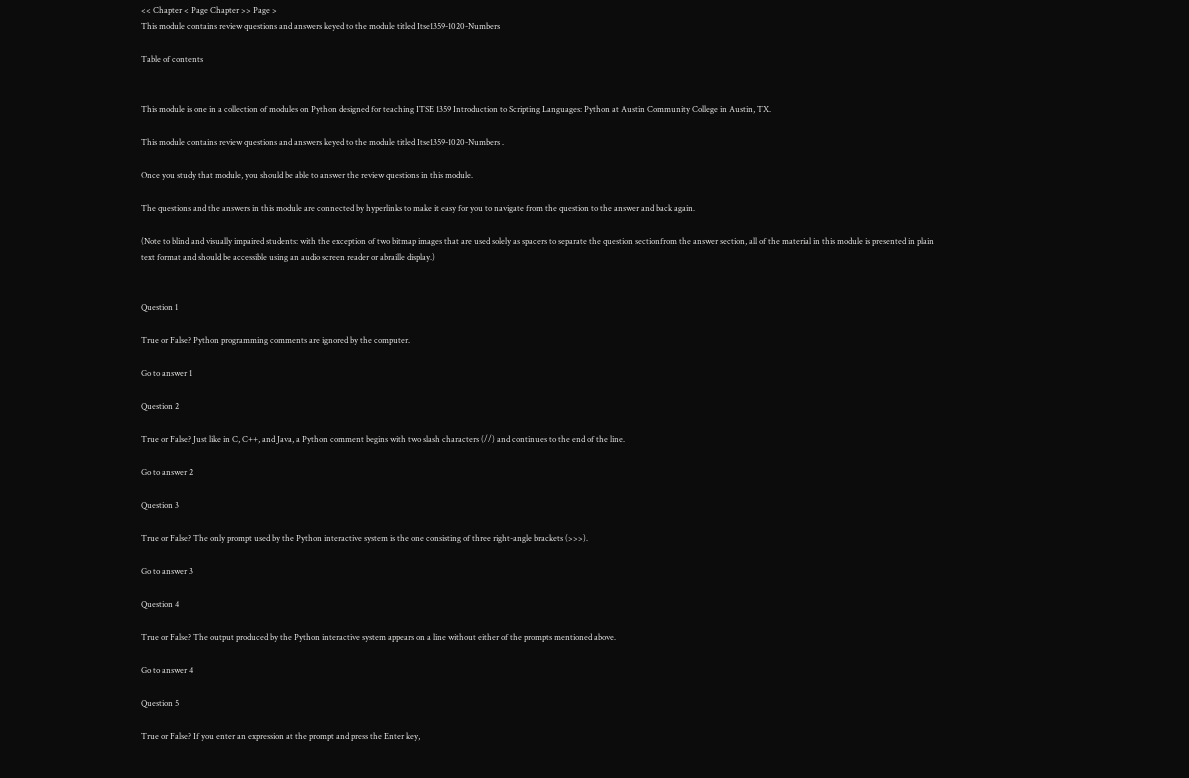<< Chapter < Page Chapter >> Page >
This module contains review questions and answers keyed to the module titled Itse1359-1020-Numbers

Table of contents


This module is one in a collection of modules on Python designed for teaching ITSE 1359 Introduction to Scripting Languages: Python at Austin Community College in Austin, TX.

This module contains review questions and answers keyed to the module titled Itse1359-1020-Numbers .

Once you study that module, you should be able to answer the review questions in this module.

The questions and the answers in this module are connected by hyperlinks to make it easy for you to navigate from the question to the answer and back again.

(Note to blind and visually impaired students: with the exception of two bitmap images that are used solely as spacers to separate the question sectionfrom the answer section, all of the material in this module is presented in plain text format and should be accessible using an audio screen reader or abraille display.)


Question 1

True or False? Python programming comments are ignored by the computer.

Go to answer 1

Question 2

True or False? Just like in C, C++, and Java, a Python comment begins with two slash characters (//) and continues to the end of the line.

Go to answer 2

Question 3

True or False? The only prompt used by the Python interactive system is the one consisting of three right-angle brackets (>>>).

Go to answer 3

Question 4

True or False? The output produced by the Python interactive system appears on a line without either of the prompts mentioned above.

Go to answer 4

Question 5

True or False? If you enter an expression at the prompt and press the Enter key,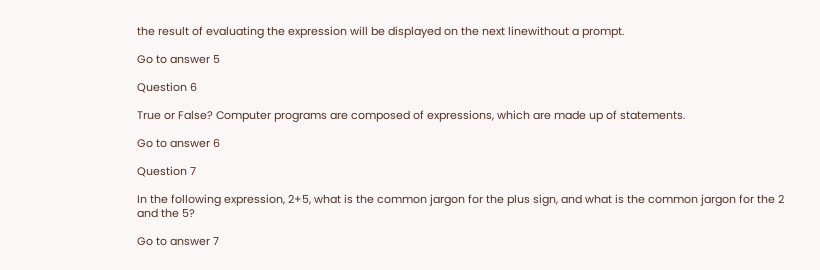the result of evaluating the expression will be displayed on the next linewithout a prompt.

Go to answer 5

Question 6

True or False? Computer programs are composed of expressions, which are made up of statements.

Go to answer 6

Question 7

In the following expression, 2+5, what is the common jargon for the plus sign, and what is the common jargon for the 2 and the 5?

Go to answer 7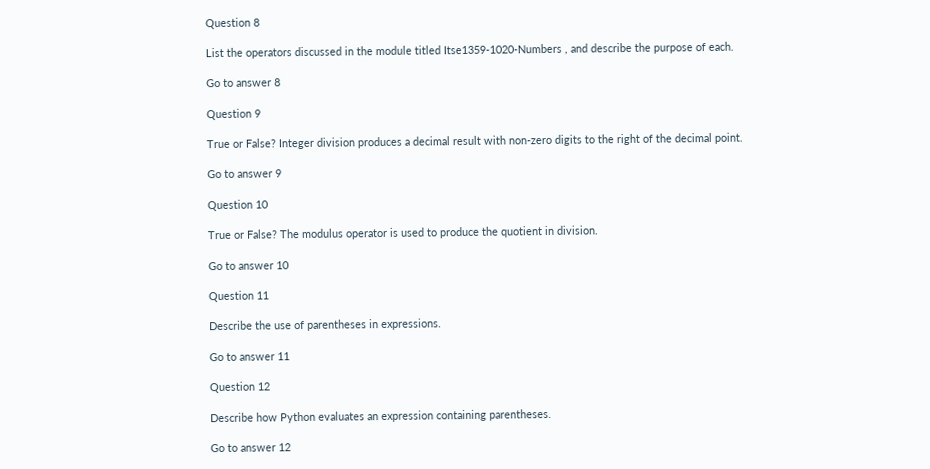Question 8

List the operators discussed in the module titled Itse1359-1020-Numbers , and describe the purpose of each.

Go to answer 8

Question 9

True or False? Integer division produces a decimal result with non-zero digits to the right of the decimal point.

Go to answer 9

Question 10

True or False? The modulus operator is used to produce the quotient in division.

Go to answer 10

Question 11

Describe the use of parentheses in expressions.

Go to answer 11

Question 12

Describe how Python evaluates an expression containing parentheses.

Go to answer 12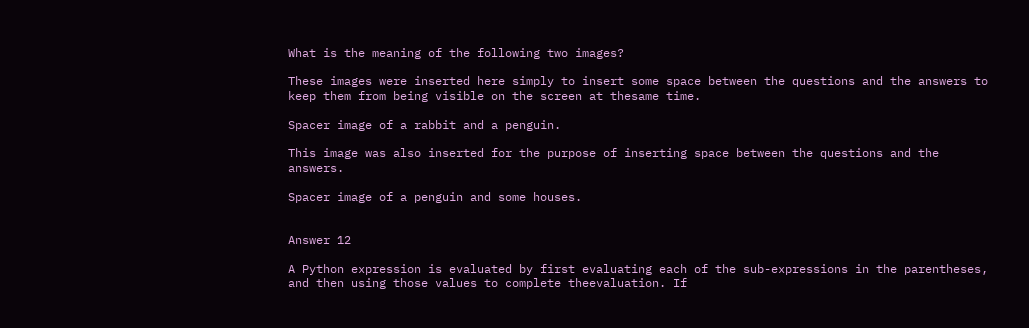What is the meaning of the following two images?

These images were inserted here simply to insert some space between the questions and the answers to keep them from being visible on the screen at thesame time.

Spacer image of a rabbit and a penguin.

This image was also inserted for the purpose of inserting space between the questions and the answers.

Spacer image of a penguin and some houses.


Answer 12

A Python expression is evaluated by first evaluating each of the sub-expressions in the parentheses, and then using those values to complete theevaluation. If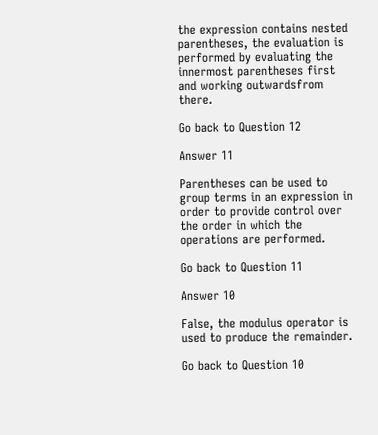the expression contains nested parentheses, the evaluation is performed by evaluating the innermost parentheses first and working outwardsfrom there.

Go back to Question 12

Answer 11

Parentheses can be used to group terms in an expression in order to provide control over the order in which the operations are performed.

Go back to Question 11

Answer 10

False, the modulus operator is used to produce the remainder.

Go back to Question 10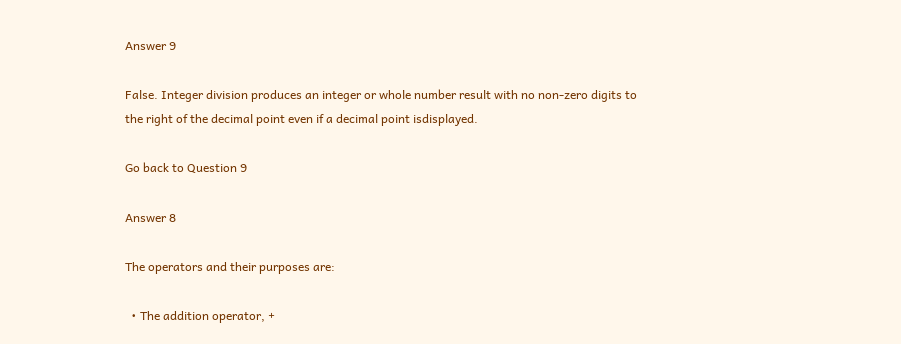Answer 9

False. Integer division produces an integer or whole number result with no non-zero digits to the right of the decimal point even if a decimal point isdisplayed.

Go back to Question 9

Answer 8

The operators and their purposes are:

  • The addition operator, +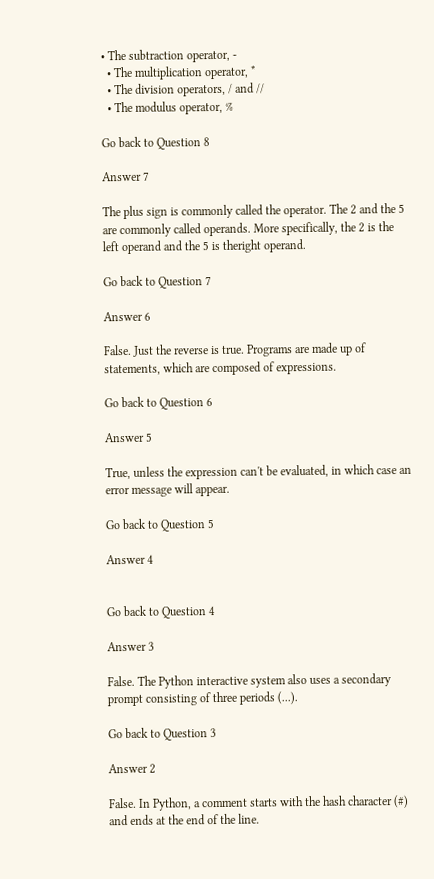• The subtraction operator, -
  • The multiplication operator, *
  • The division operators, / and //
  • The modulus operator, %

Go back to Question 8

Answer 7

The plus sign is commonly called the operator. The 2 and the 5 are commonly called operands. More specifically, the 2 is the left operand and the 5 is theright operand.

Go back to Question 7

Answer 6

False. Just the reverse is true. Programs are made up of statements, which are composed of expressions.

Go back to Question 6

Answer 5

True, unless the expression can't be evaluated, in which case an error message will appear.

Go back to Question 5

Answer 4


Go back to Question 4

Answer 3

False. The Python interactive system also uses a secondary prompt consisting of three periods (...).

Go back to Question 3

Answer 2

False. In Python, a comment starts with the hash character (#) and ends at the end of the line.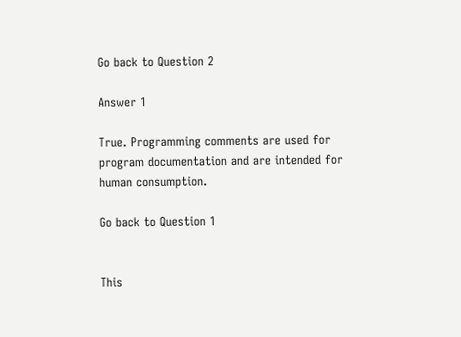Go back to Question 2

Answer 1

True. Programming comments are used for program documentation and are intended for human consumption.

Go back to Question 1


This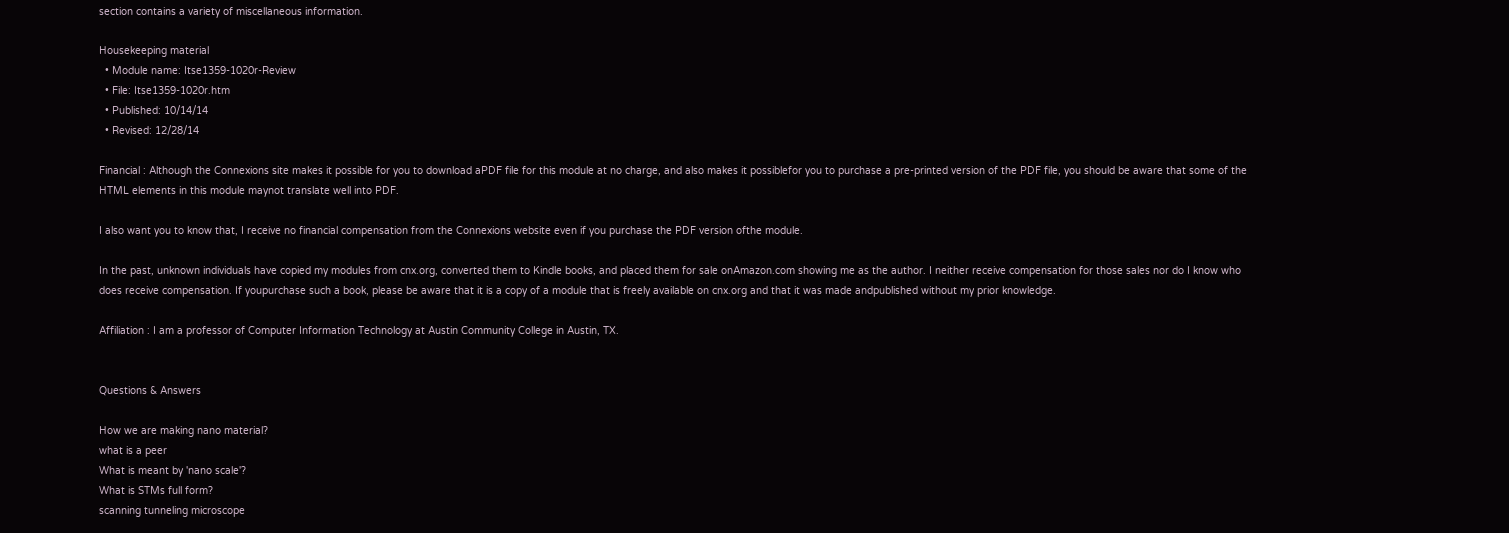section contains a variety of miscellaneous information.

Housekeeping material
  • Module name: Itse1359-1020r-Review
  • File: Itse1359-1020r.htm
  • Published: 10/14/14
  • Revised: 12/28/14

Financial : Although the Connexions site makes it possible for you to download aPDF file for this module at no charge, and also makes it possiblefor you to purchase a pre-printed version of the PDF file, you should be aware that some of the HTML elements in this module maynot translate well into PDF.

I also want you to know that, I receive no financial compensation from the Connexions website even if you purchase the PDF version ofthe module.

In the past, unknown individuals have copied my modules from cnx.org, converted them to Kindle books, and placed them for sale onAmazon.com showing me as the author. I neither receive compensation for those sales nor do I know who does receive compensation. If youpurchase such a book, please be aware that it is a copy of a module that is freely available on cnx.org and that it was made andpublished without my prior knowledge.

Affiliation : I am a professor of Computer Information Technology at Austin Community College in Austin, TX.


Questions & Answers

How we are making nano material?
what is a peer
What is meant by 'nano scale'?
What is STMs full form?
scanning tunneling microscope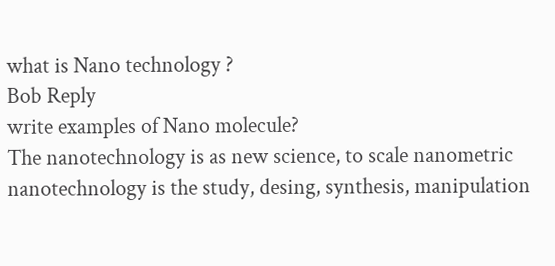what is Nano technology ?
Bob Reply
write examples of Nano molecule?
The nanotechnology is as new science, to scale nanometric
nanotechnology is the study, desing, synthesis, manipulation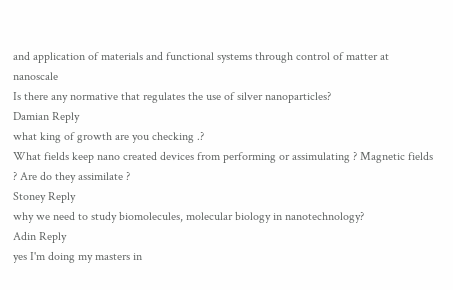and application of materials and functional systems through control of matter at nanoscale
Is there any normative that regulates the use of silver nanoparticles?
Damian Reply
what king of growth are you checking .?
What fields keep nano created devices from performing or assimulating ? Magnetic fields ? Are do they assimilate ?
Stoney Reply
why we need to study biomolecules, molecular biology in nanotechnology?
Adin Reply
yes I'm doing my masters in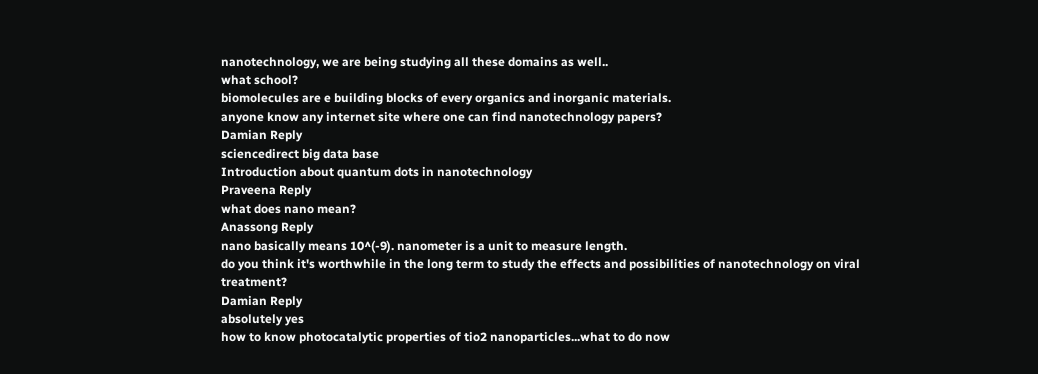nanotechnology, we are being studying all these domains as well..
what school?
biomolecules are e building blocks of every organics and inorganic materials.
anyone know any internet site where one can find nanotechnology papers?
Damian Reply
sciencedirect big data base
Introduction about quantum dots in nanotechnology
Praveena Reply
what does nano mean?
Anassong Reply
nano basically means 10^(-9). nanometer is a unit to measure length.
do you think it's worthwhile in the long term to study the effects and possibilities of nanotechnology on viral treatment?
Damian Reply
absolutely yes
how to know photocatalytic properties of tio2 nanoparticles...what to do now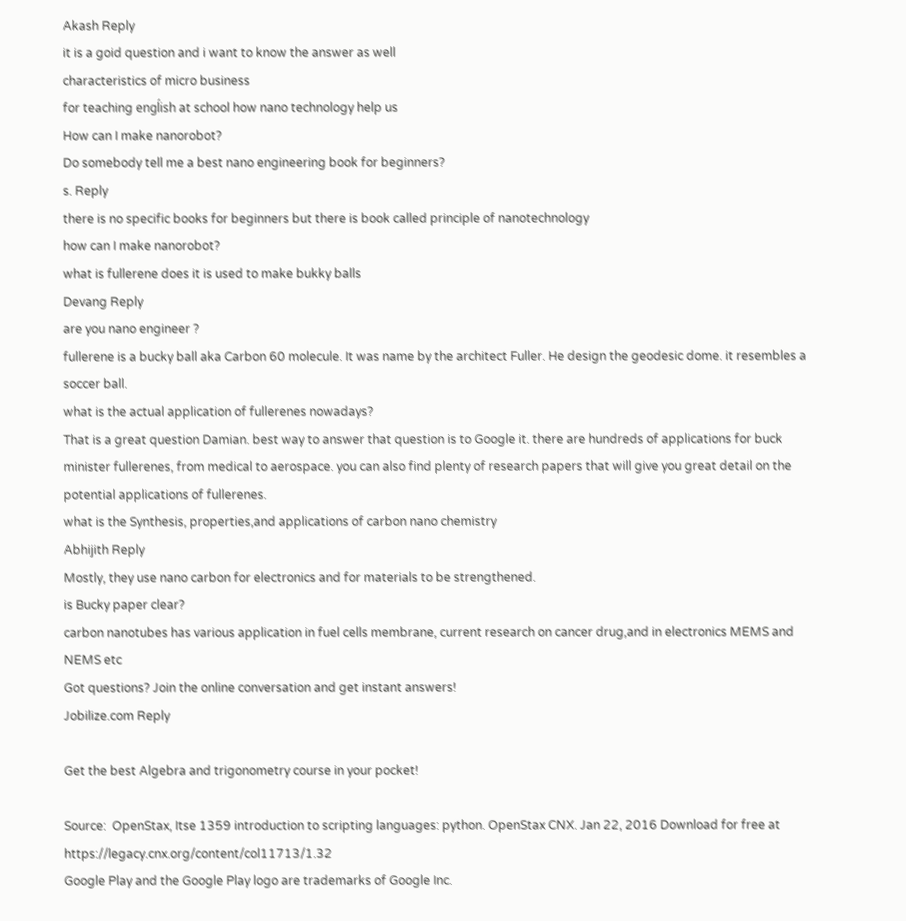Akash Reply
it is a goid question and i want to know the answer as well
characteristics of micro business
for teaching engĺish at school how nano technology help us
How can I make nanorobot?
Do somebody tell me a best nano engineering book for beginners?
s. Reply
there is no specific books for beginners but there is book called principle of nanotechnology
how can I make nanorobot?
what is fullerene does it is used to make bukky balls
Devang Reply
are you nano engineer ?
fullerene is a bucky ball aka Carbon 60 molecule. It was name by the architect Fuller. He design the geodesic dome. it resembles a soccer ball.
what is the actual application of fullerenes nowadays?
That is a great question Damian. best way to answer that question is to Google it. there are hundreds of applications for buck minister fullerenes, from medical to aerospace. you can also find plenty of research papers that will give you great detail on the potential applications of fullerenes.
what is the Synthesis, properties,and applications of carbon nano chemistry
Abhijith Reply
Mostly, they use nano carbon for electronics and for materials to be strengthened.
is Bucky paper clear?
carbon nanotubes has various application in fuel cells membrane, current research on cancer drug,and in electronics MEMS and NEMS etc
Got questions? Join the online conversation and get instant answers!
Jobilize.com Reply

Get the best Algebra and trigonometry course in your pocket!

Source:  OpenStax, Itse 1359 introduction to scripting languages: python. OpenStax CNX. Jan 22, 2016 Download for free at https://legacy.cnx.org/content/col11713/1.32
Google Play and the Google Play logo are trademarks of Google Inc.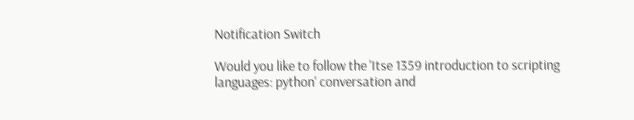Notification Switch

Would you like to follow the 'Itse 1359 introduction to scripting languages: python' conversation and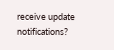receive update notifications?